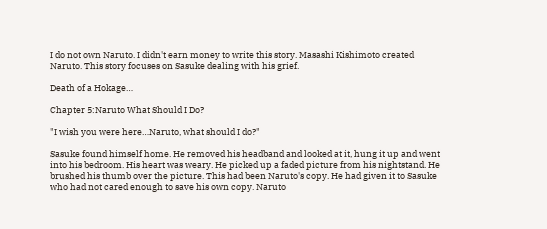I do not own Naruto. I didn't earn money to write this story. Masashi Kishimoto created Naruto. This story focuses on Sasuke dealing with his grief.

Death of a Hokage…

Chapter 5:Naruto What Should I Do?

"I wish you were here…Naruto, what should I do?"

Sasuke found himself home. He removed his headband and looked at it, hung it up and went into his bedroom. His heart was weary. He picked up a faded picture from his nightstand. He brushed his thumb over the picture. This had been Naruto's copy. He had given it to Sasuke who had not cared enough to save his own copy. Naruto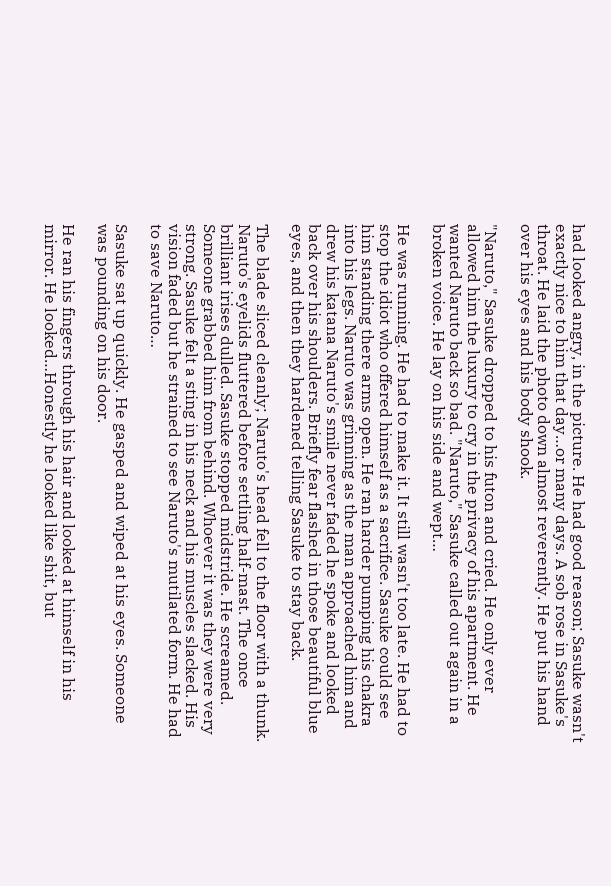had looked angry, in the picture. He had good reason; Sasuke wasn't exactly nice to him that day…or many days. A sob rose in Sasuke's throat. He laid the photo down almost reverently. He put his hand over his eyes and his body shook.

"Naruto," Sasuke dropped to his futon and cried. He only ever allowed him the luxury to cry in the privacy of his apartment. He wanted Naruto back so bad. "Naruto," Sasuke called out again in a broken voice. He lay on his side and wept…

He was running. He had to make it. It still wasn't too late. He had to stop the idiot who offered himself as a sacrifice. Sasuke could see him standing there arms open. He ran harder pumping his chakra into his legs. Naruto was grinning as the man approached him and drew his katana Naruto's smile never faded he spoke and looked back over his shoulders. Briefly fear flashed in those beautiful blue eyes, and then they hardened telling Sasuke to stay back.

The blade sliced cleanly; Naruto's head fell to the floor with a thunk. Naruto's eyelids fluttered before settling half-mast. The once brilliant irises dulled. Sasuke stopped midstride. He screamed. Someone grabbed him from behind. Whoever it was they were very strong. Sasuke felt a sting in his neck and his muscles slacked. His vision faded but he strained to see Naruto's mutilated form. He had to save Naruto…

Sasuke sat up quickly. He gasped and wiped at his eyes. Someone was pounding on his door.

He ran his fingers through his hair and looked at himself in his mirror. He looked…Honestly he looked like shit, but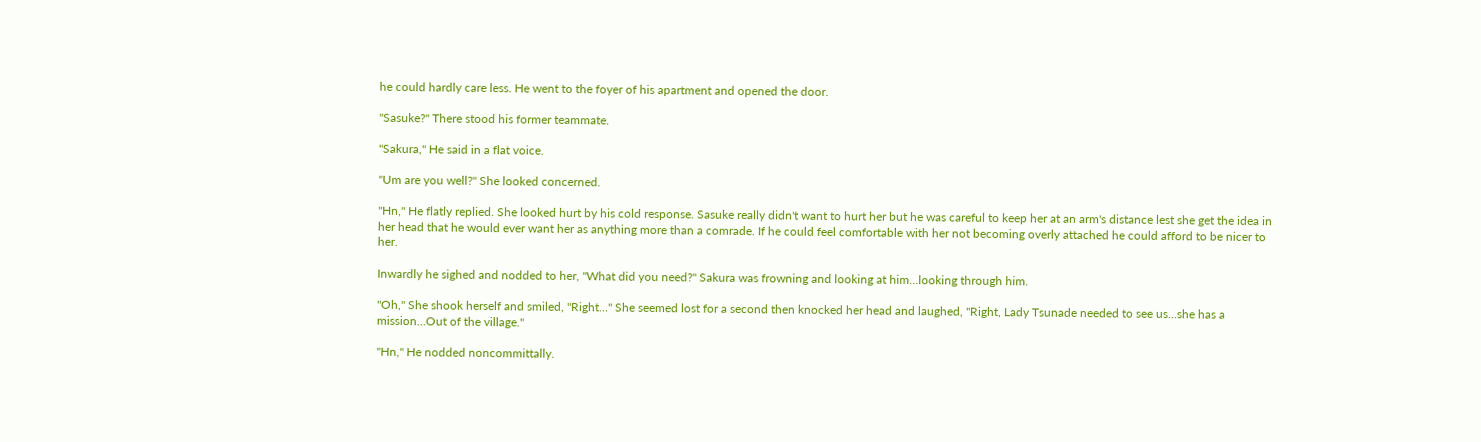he could hardly care less. He went to the foyer of his apartment and opened the door.

"Sasuke?" There stood his former teammate.

"Sakura," He said in a flat voice.

"Um are you well?" She looked concerned.

"Hn," He flatly replied. She looked hurt by his cold response. Sasuke really didn't want to hurt her but he was careful to keep her at an arm's distance lest she get the idea in her head that he would ever want her as anything more than a comrade. If he could feel comfortable with her not becoming overly attached he could afford to be nicer to her.

Inwardly he sighed and nodded to her, "What did you need?" Sakura was frowning and looking at him…looking through him.

"Oh," She shook herself and smiled, "Right…" She seemed lost for a second then knocked her head and laughed, "Right, Lady Tsunade needed to see us…she has a mission…Out of the village."

"Hn," He nodded noncommittally.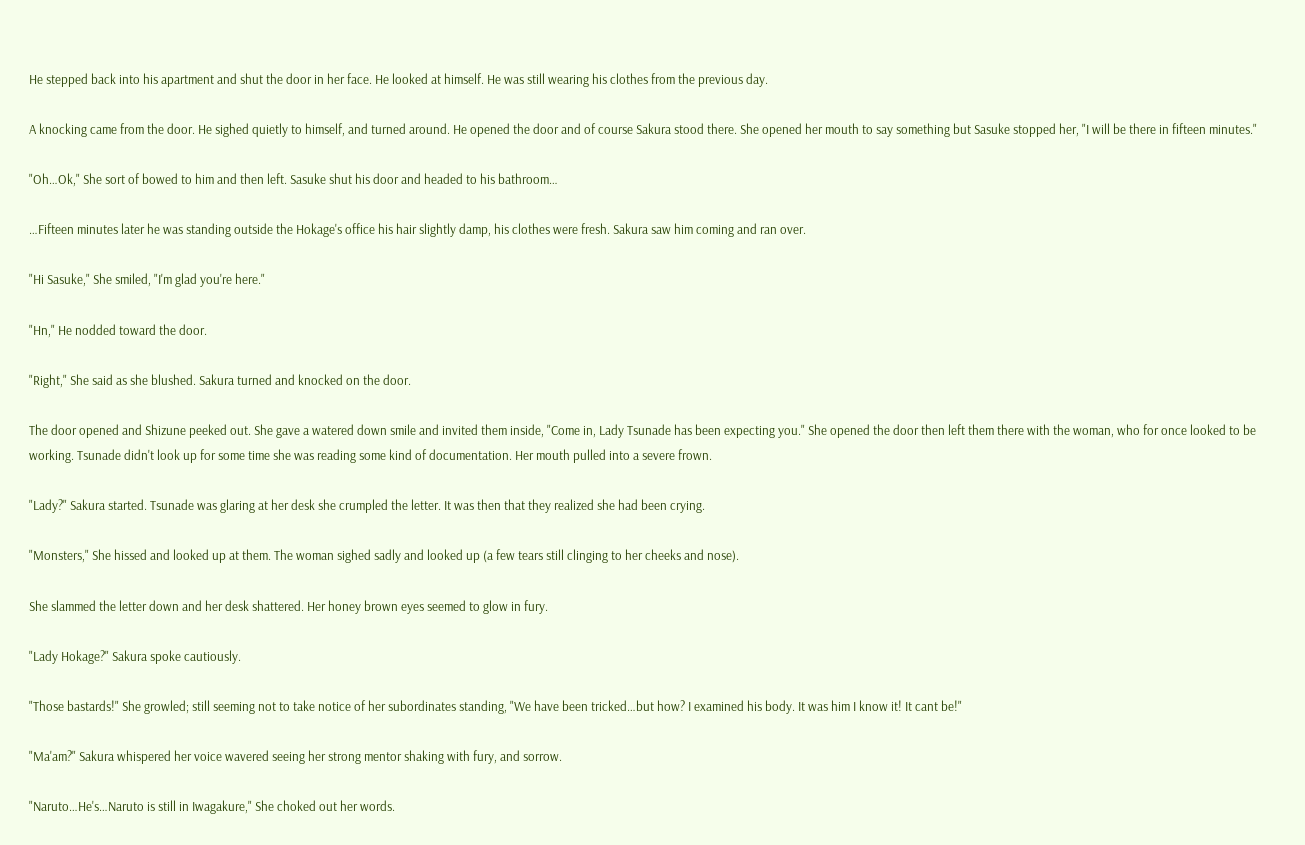He stepped back into his apartment and shut the door in her face. He looked at himself. He was still wearing his clothes from the previous day.

A knocking came from the door. He sighed quietly to himself, and turned around. He opened the door and of course Sakura stood there. She opened her mouth to say something but Sasuke stopped her, "I will be there in fifteen minutes."

"Oh…Ok," She sort of bowed to him and then left. Sasuke shut his door and headed to his bathroom…

…Fifteen minutes later he was standing outside the Hokage's office his hair slightly damp, his clothes were fresh. Sakura saw him coming and ran over.

"Hi Sasuke," She smiled, "I'm glad you're here."

"Hn," He nodded toward the door.

"Right," She said as she blushed. Sakura turned and knocked on the door.

The door opened and Shizune peeked out. She gave a watered down smile and invited them inside, "Come in, Lady Tsunade has been expecting you." She opened the door then left them there with the woman, who for once looked to be working. Tsunade didn't look up for some time she was reading some kind of documentation. Her mouth pulled into a severe frown.

"Lady?" Sakura started. Tsunade was glaring at her desk she crumpled the letter. It was then that they realized she had been crying.

"Monsters," She hissed and looked up at them. The woman sighed sadly and looked up (a few tears still clinging to her cheeks and nose).

She slammed the letter down and her desk shattered. Her honey brown eyes seemed to glow in fury.

"Lady Hokage?" Sakura spoke cautiously.

"Those bastards!" She growled; still seeming not to take notice of her subordinates standing, "We have been tricked…but how? I examined his body. It was him I know it! It cant be!"

"Ma'am?" Sakura whispered her voice wavered seeing her strong mentor shaking with fury, and sorrow.

"Naruto…He's…Naruto is still in Iwagakure," She choked out her words.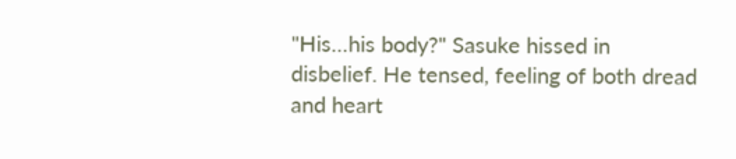"His…his body?" Sasuke hissed in disbelief. He tensed, feeling of both dread and heart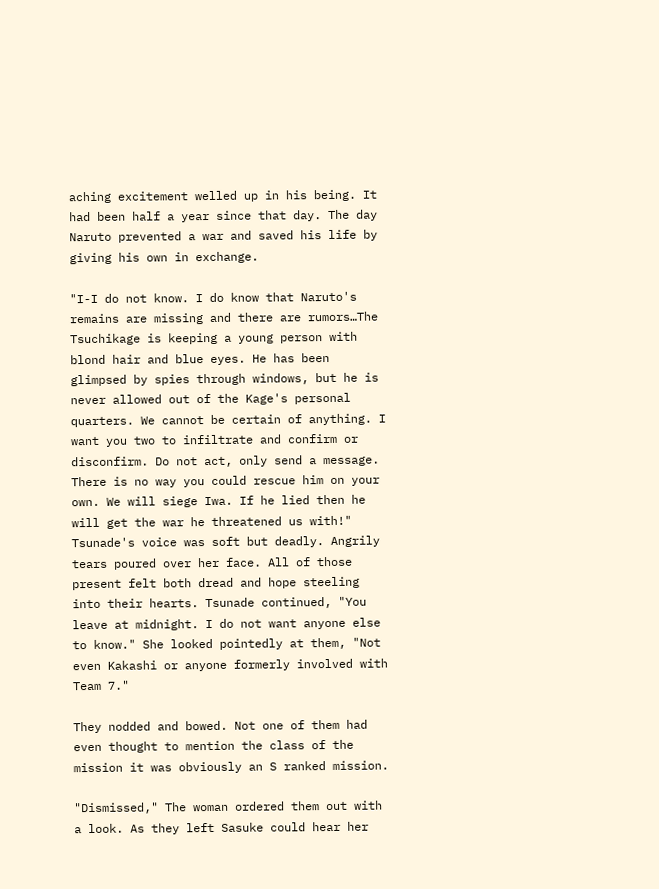aching excitement welled up in his being. It had been half a year since that day. The day Naruto prevented a war and saved his life by giving his own in exchange.

"I-I do not know. I do know that Naruto's remains are missing and there are rumors…The Tsuchikage is keeping a young person with blond hair and blue eyes. He has been glimpsed by spies through windows, but he is never allowed out of the Kage's personal quarters. We cannot be certain of anything. I want you two to infiltrate and confirm or disconfirm. Do not act, only send a message. There is no way you could rescue him on your own. We will siege Iwa. If he lied then he will get the war he threatened us with!" Tsunade's voice was soft but deadly. Angrily tears poured over her face. All of those present felt both dread and hope steeling into their hearts. Tsunade continued, "You leave at midnight. I do not want anyone else to know." She looked pointedly at them, "Not even Kakashi or anyone formerly involved with Team 7."

They nodded and bowed. Not one of them had even thought to mention the class of the mission it was obviously an S ranked mission.

"Dismissed," The woman ordered them out with a look. As they left Sasuke could hear her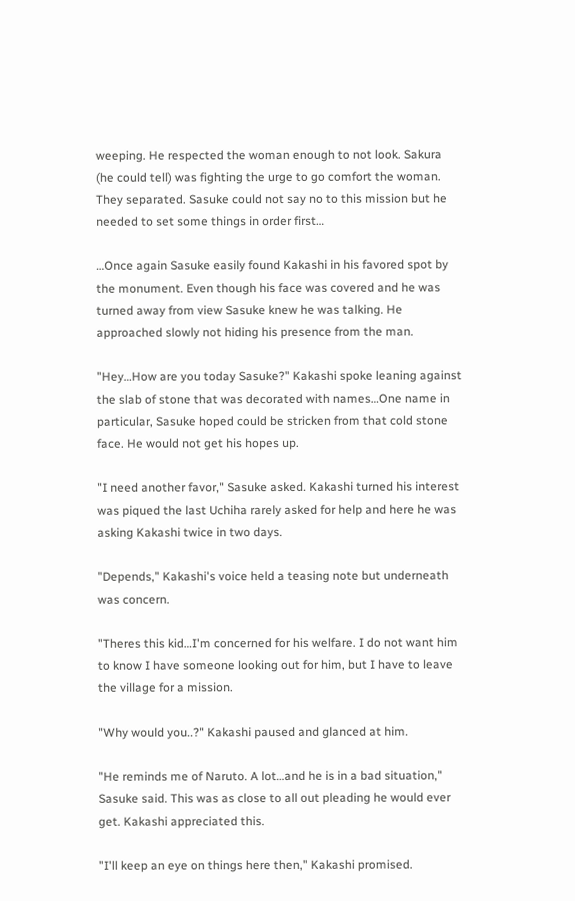weeping. He respected the woman enough to not look. Sakura (he could tell) was fighting the urge to go comfort the woman. They separated. Sasuke could not say no to this mission but he needed to set some things in order first…

…Once again Sasuke easily found Kakashi in his favored spot by the monument. Even though his face was covered and he was turned away from view Sasuke knew he was talking. He approached slowly not hiding his presence from the man.

"Hey…How are you today Sasuke?" Kakashi spoke leaning against the slab of stone that was decorated with names…One name in particular, Sasuke hoped could be stricken from that cold stone face. He would not get his hopes up.

"I need another favor," Sasuke asked. Kakashi turned his interest was piqued the last Uchiha rarely asked for help and here he was asking Kakashi twice in two days.

"Depends," Kakashi's voice held a teasing note but underneath was concern.

"Theres this kid…I'm concerned for his welfare. I do not want him to know I have someone looking out for him, but I have to leave the village for a mission.

"Why would you..?" Kakashi paused and glanced at him.

"He reminds me of Naruto. A lot…and he is in a bad situation," Sasuke said. This was as close to all out pleading he would ever get. Kakashi appreciated this.

"I'll keep an eye on things here then," Kakashi promised.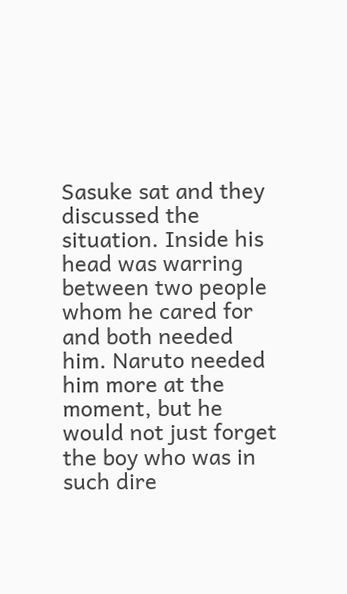Sasuke sat and they discussed the situation. Inside his head was warring between two people whom he cared for and both needed him. Naruto needed him more at the moment, but he would not just forget the boy who was in such dire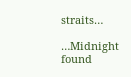straits…

…Midnight found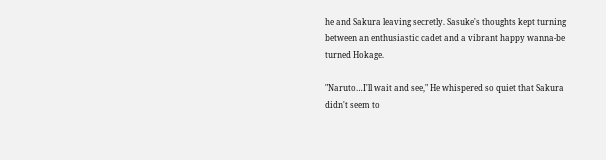he and Sakura leaving secretly. Sasuke's thoughts kept turning between an enthusiastic cadet and a vibrant happy wanna-be turned Hokage.

"Naruto…I'll wait and see," He whispered so quiet that Sakura didn't seem to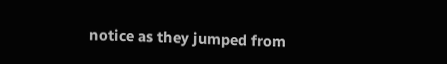notice as they jumped from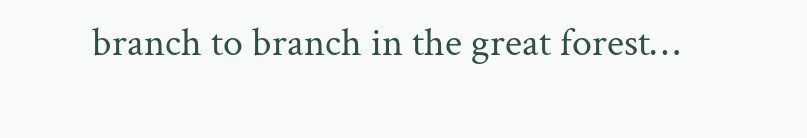branch to branch in the great forest…